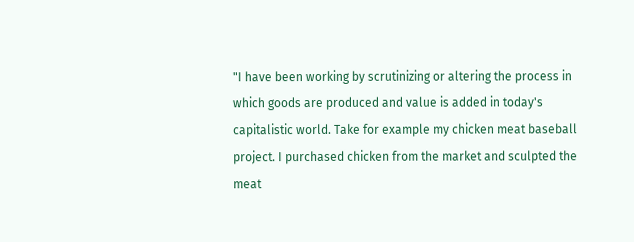"I have been working by scrutinizing or altering the process in which goods are produced and value is added in today's capitalistic world. Take for example my chicken meat baseball project. I purchased chicken from the market and sculpted the meat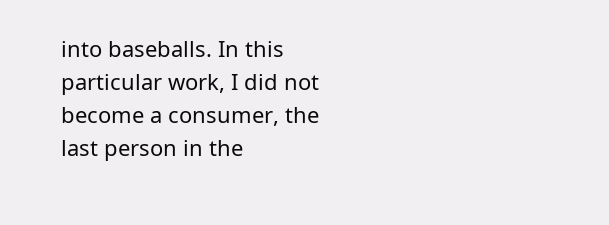into baseballs. In this particular work, I did not become a consumer, the last person in the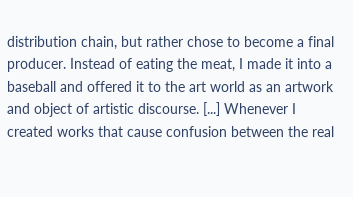distribution chain, but rather chose to become a final producer. Instead of eating the meat, I made it into a baseball and offered it to the art world as an artwork and object of artistic discourse. [...] Whenever I created works that cause confusion between the real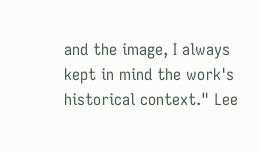and the image, I always kept in mind the work's historical context." Lee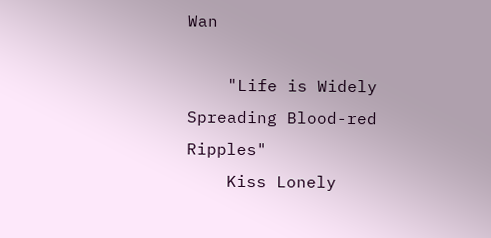Wan

    "Life is Widely Spreading Blood-red Ripples"
    Kiss Lonely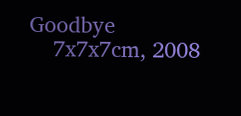Goodbye
    7x7x7cm, 2008